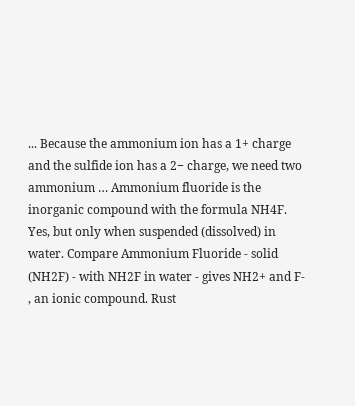... Because the ammonium ion has a 1+ charge and the sulfide ion has a 2− charge, we need two ammonium … Ammonium fluoride is the inorganic compound with the formula NH4F. Yes, but only when suspended (dissolved) in water. Compare Ammonium Fluoride - solid (NH2F) - with NH2F in water - gives NH2+ and F- , an ionic compound. Rust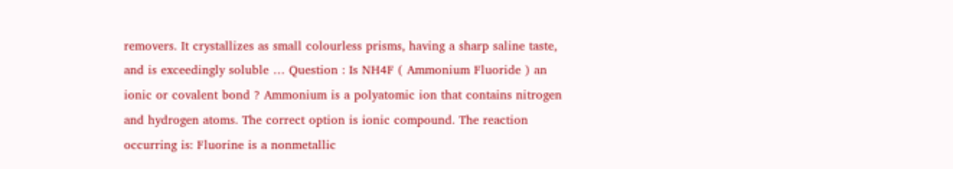removers. It crystallizes as small colourless prisms, having a sharp saline taste, and is exceedingly soluble … Question : Is NH4F ( Ammonium Fluoride ) an ionic or covalent bond ? Ammonium is a polyatomic ion that contains nitrogen and hydrogen atoms. The correct option is ionic compound. The reaction occurring is: Fluorine is a nonmetallic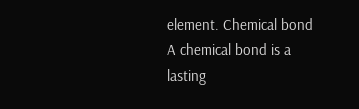element. Chemical bond A chemical bond is a lasting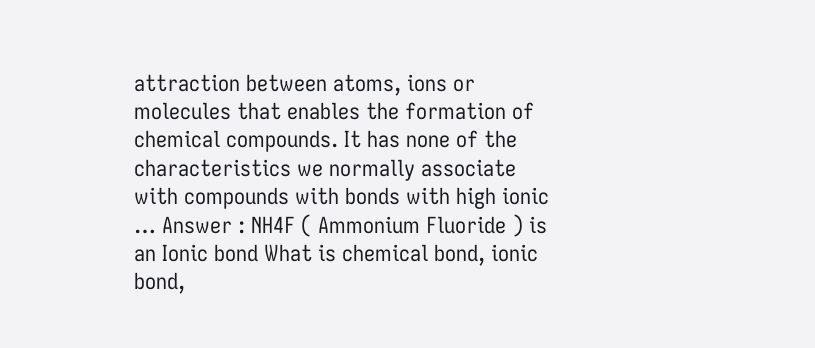attraction between atoms, ions or molecules that enables the formation of chemical compounds. It has none of the characteristics we normally associate with compounds with bonds with high ionic … Answer : NH4F ( Ammonium Fluoride ) is an Ionic bond What is chemical bond, ionic bond,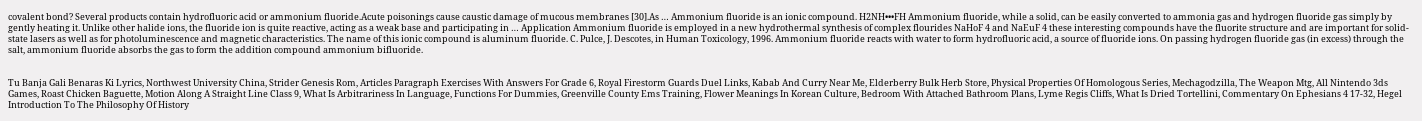covalent bond? Several products contain hydrofluoric acid or ammonium fluoride.Acute poisonings cause caustic damage of mucous membranes [30].As … Ammonium fluoride is an ionic compound. H2NH•••FH Ammonium fluoride, while a solid, can be easily converted to ammonia gas and hydrogen fluoride gas simply by gently heating it. Unlike other halide ions, the fluoride ion is quite reactive, acting as a weak base and participating in … Application Ammonium fluoride is employed in a new hydrothermal synthesis of complex flourides NaHoF 4 and NaEuF 4 these interesting compounds have the fluorite structure and are important for solid-state lasers as well as for photoluminescence and magnetic characteristics. The name of this ionic compound is aluminum fluoride. C. Pulce, J. Descotes, in Human Toxicology, 1996. Ammonium fluoride reacts with water to form hydrofluoric acid, a source of fluoride ions. On passing hydrogen fluoride gas (in excess) through the salt, ammonium fluoride absorbs the gas to form the addition compound ammonium bifluoride.


Tu Banja Gali Benaras Ki Lyrics, Northwest University China, Strider Genesis Rom, Articles Paragraph Exercises With Answers For Grade 6, Royal Firestorm Guards Duel Links, Kabab And Curry Near Me, Elderberry Bulk Herb Store, Physical Properties Of Homologous Series, Mechagodzilla, The Weapon Mtg, All Nintendo 3ds Games, Roast Chicken Baguette, Motion Along A Straight Line Class 9, What Is Arbitrariness In Language, Functions For Dummies, Greenville County Ems Training, Flower Meanings In Korean Culture, Bedroom With Attached Bathroom Plans, Lyme Regis Cliffs, What Is Dried Tortellini, Commentary On Ephesians 4 17-32, Hegel Introduction To The Philosophy Of History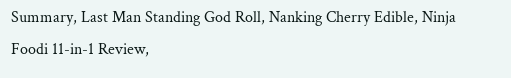Summary, Last Man Standing God Roll, Nanking Cherry Edible, Ninja Foodi 11-in-1 Review,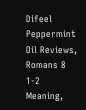Difeel Peppermint Oil Reviews, Romans 8 1-2 Meaning,